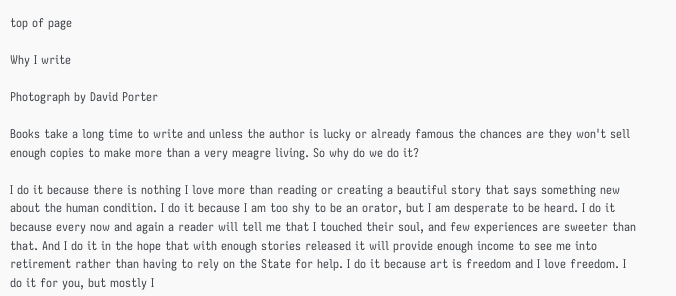top of page

Why I write

Photograph by David Porter

Books take a long time to write and unless the author is lucky or already famous the chances are they won't sell enough copies to make more than a very meagre living. So why do we do it?

I do it because there is nothing I love more than reading or creating a beautiful story that says something new about the human condition. I do it because I am too shy to be an orator, but I am desperate to be heard. I do it because every now and again a reader will tell me that I touched their soul, and few experiences are sweeter than that. And I do it in the hope that with enough stories released it will provide enough income to see me into retirement rather than having to rely on the State for help. I do it because art is freedom and I love freedom. I do it for you, but mostly I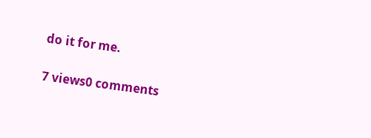do it for me.

7 views0 comments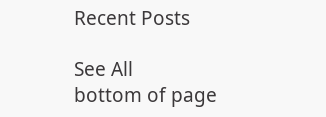Recent Posts

See All
bottom of page